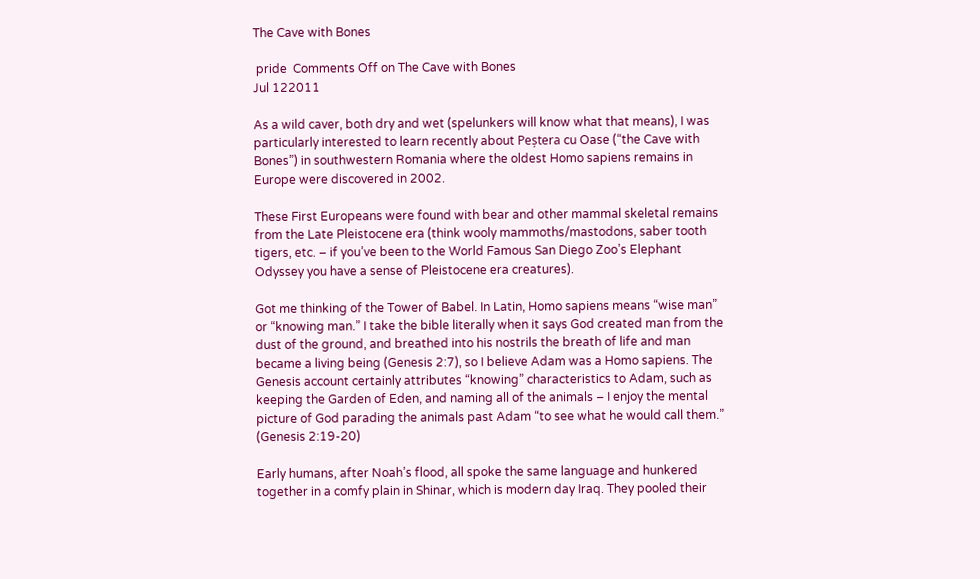The Cave with Bones

 pride  Comments Off on The Cave with Bones
Jul 122011

As a wild caver, both dry and wet (spelunkers will know what that means), I was particularly interested to learn recently about Peștera cu Oase (“the Cave with Bones”) in southwestern Romania where the oldest Homo sapiens remains in Europe were discovered in 2002.

These First Europeans were found with bear and other mammal skeletal remains from the Late Pleistocene era (think wooly mammoths/mastodons, saber tooth tigers, etc. – if you’ve been to the World Famous San Diego Zoo’s Elephant Odyssey you have a sense of Pleistocene era creatures).

Got me thinking of the Tower of Babel. In Latin, Homo sapiens means “wise man” or “knowing man.” I take the bible literally when it says God created man from the dust of the ground, and breathed into his nostrils the breath of life and man became a living being (Genesis 2:7), so I believe Adam was a Homo sapiens. The Genesis account certainly attributes “knowing” characteristics to Adam, such as keeping the Garden of Eden, and naming all of the animals – I enjoy the mental picture of God parading the animals past Adam “to see what he would call them.” (Genesis 2:19-20)

Early humans, after Noah’s flood, all spoke the same language and hunkered together in a comfy plain in Shinar, which is modern day Iraq. They pooled their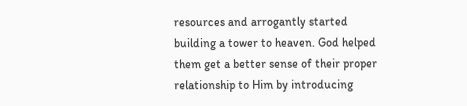resources and arrogantly started building a tower to heaven. God helped them get a better sense of their proper relationship to Him by introducing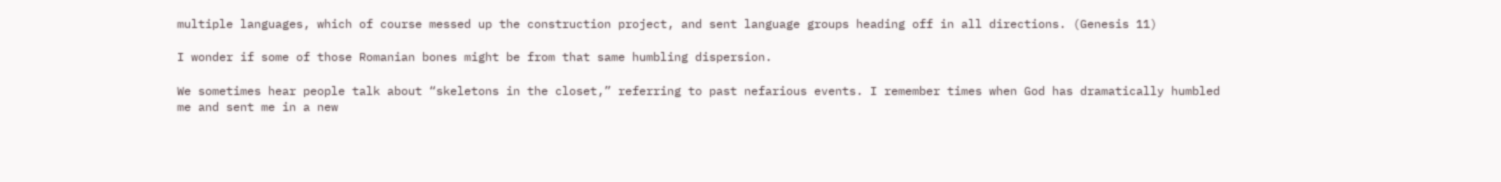multiple languages, which of course messed up the construction project, and sent language groups heading off in all directions. (Genesis 11)

I wonder if some of those Romanian bones might be from that same humbling dispersion.

We sometimes hear people talk about “skeletons in the closet,” referring to past nefarious events. I remember times when God has dramatically humbled me and sent me in a new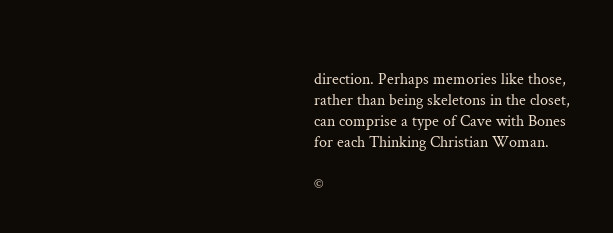direction. Perhaps memories like those, rather than being skeletons in the closet, can comprise a type of Cave with Bones for each Thinking Christian Woman.

©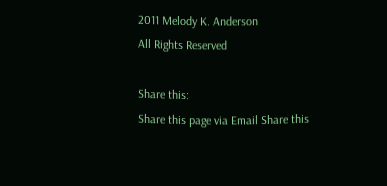2011 Melody K. Anderson
All Rights Reserved

Share this:
Share this page via Email Share this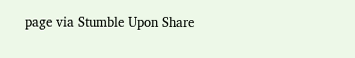page via Stumble Upon Share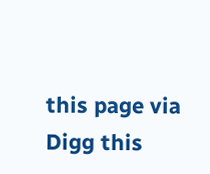this page via Digg this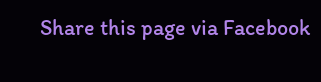Share this page via Facebook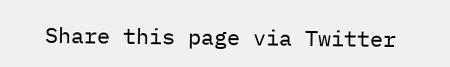Share this page via Twitter